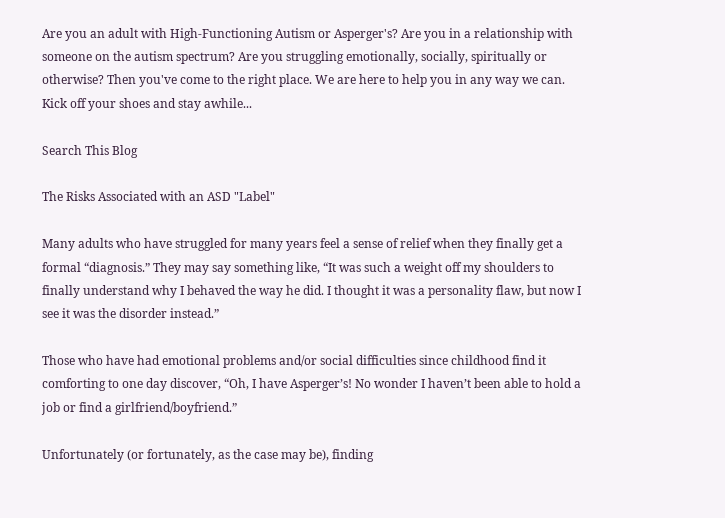Are you an adult with High-Functioning Autism or Asperger's? Are you in a relationship with someone on the autism spectrum? Are you struggling emotionally, socially, spiritually or otherwise? Then you've come to the right place. We are here to help you in any way we can. Kick off your shoes and stay awhile...

Search This Blog

The Risks Associated with an ASD "Label"

Many adults who have struggled for many years feel a sense of relief when they finally get a formal “diagnosis.” They may say something like, “It was such a weight off my shoulders to finally understand why I behaved the way he did. I thought it was a personality flaw, but now I see it was the disorder instead.”

Those who have had emotional problems and/or social difficulties since childhood find it comforting to one day discover, “Oh, I have Asperger’s! No wonder I haven’t been able to hold a job or find a girlfriend/boyfriend.”

Unfortunately (or fortunately, as the case may be), finding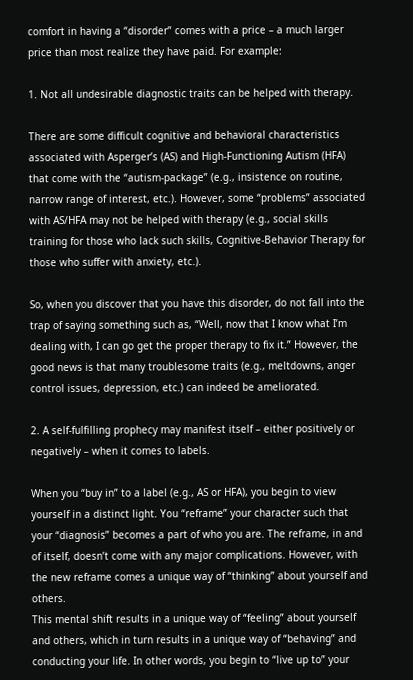comfort in having a “disorder” comes with a price – a much larger price than most realize they have paid. For example:

1. Not all undesirable diagnostic traits can be helped with therapy.

There are some difficult cognitive and behavioral characteristics associated with Asperger’s (AS) and High-Functioning Autism (HFA) that come with the “autism-package” (e.g., insistence on routine, narrow range of interest, etc.). However, some “problems” associated with AS/HFA may not be helped with therapy (e.g., social skills training for those who lack such skills, Cognitive-Behavior Therapy for those who suffer with anxiety, etc.).

So, when you discover that you have this disorder, do not fall into the trap of saying something such as, “Well, now that I know what I’m dealing with, I can go get the proper therapy to fix it.” However, the good news is that many troublesome traits (e.g., meltdowns, anger control issues, depression, etc.) can indeed be ameliorated.

2. A self-fulfilling prophecy may manifest itself – either positively or negatively – when it comes to labels.

When you “buy in” to a label (e.g., AS or HFA), you begin to view yourself in a distinct light. You “reframe” your character such that your “diagnosis” becomes a part of who you are. The reframe, in and of itself, doesn’t come with any major complications. However, with the new reframe comes a unique way of “thinking” about yourself and others.
This mental shift results in a unique way of “feeling” about yourself and others, which in turn results in a unique way of “behaving” and conducting your life. In other words, you begin to “live up to” your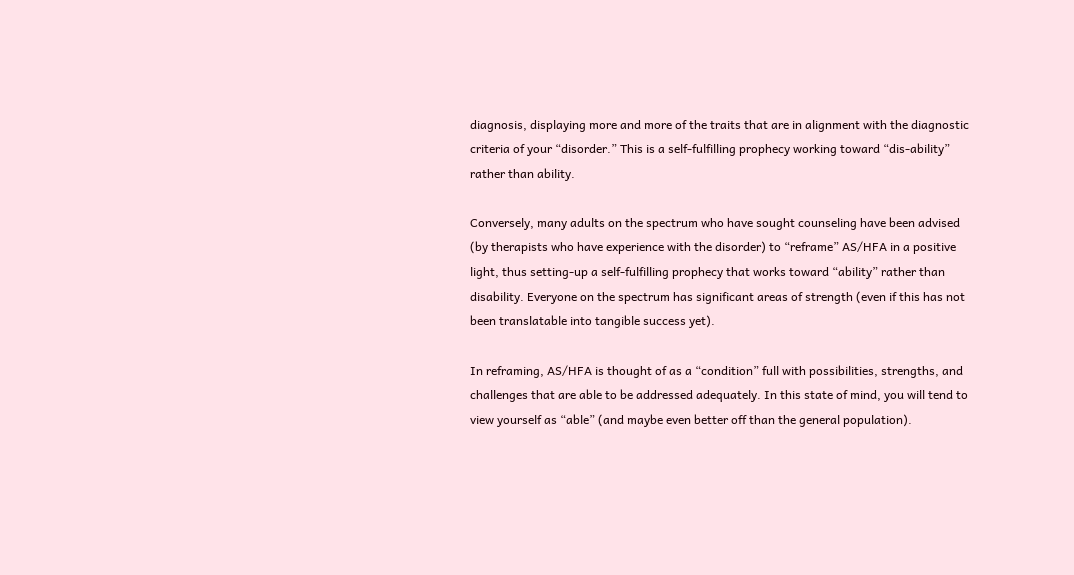diagnosis, displaying more and more of the traits that are in alignment with the diagnostic criteria of your “disorder.” This is a self-fulfilling prophecy working toward “dis-ability” rather than ability.

Conversely, many adults on the spectrum who have sought counseling have been advised (by therapists who have experience with the disorder) to “reframe” AS/HFA in a positive light, thus setting-up a self-fulfilling prophecy that works toward “ability” rather than disability. Everyone on the spectrum has significant areas of strength (even if this has not been translatable into tangible success yet).

In reframing, AS/HFA is thought of as a “condition” full with possibilities, strengths, and challenges that are able to be addressed adequately. In this state of mind, you will tend to view yourself as “able” (and maybe even better off than the general population).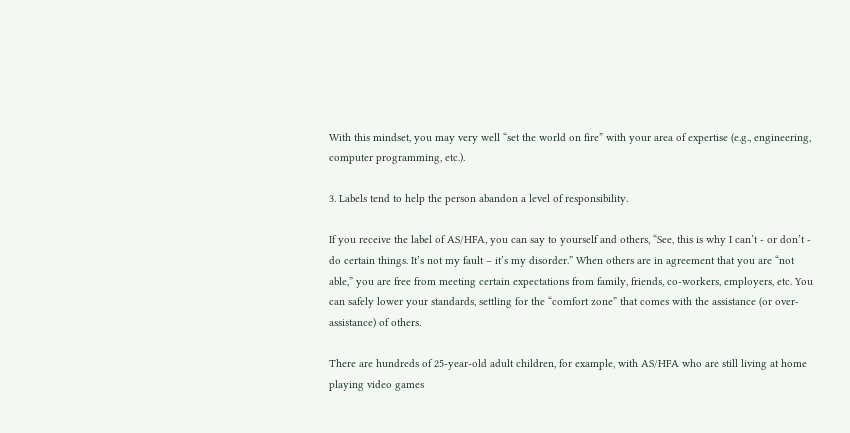With this mindset, you may very well “set the world on fire” with your area of expertise (e.g., engineering, computer programming, etc.).

3. Labels tend to help the person abandon a level of responsibility.

If you receive the label of AS/HFA, you can say to yourself and others, “See, this is why I can’t - or don’t - do certain things. It’s not my fault – it’s my disorder.” When others are in agreement that you are “not able,” you are free from meeting certain expectations from family, friends, co-workers, employers, etc. You can safely lower your standards, settling for the “comfort zone” that comes with the assistance (or over-assistance) of others.

There are hundreds of 25-year-old adult children, for example, with AS/HFA who are still living at home playing video games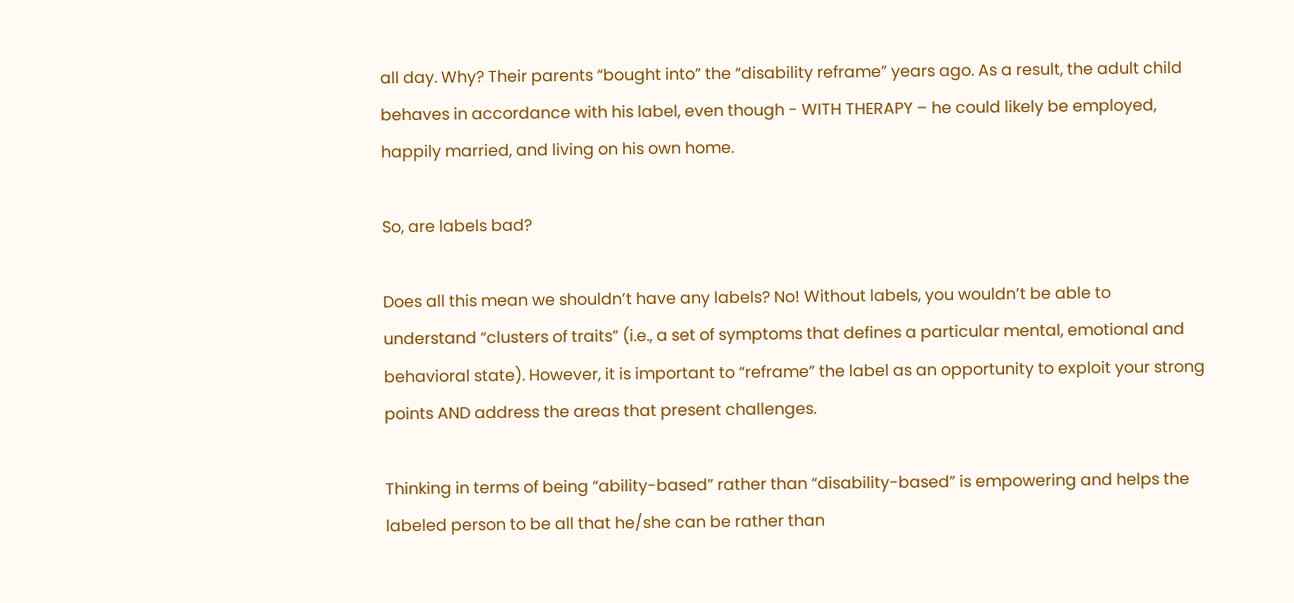all day. Why? Their parents “bought into” the “disability reframe” years ago. As a result, the adult child behaves in accordance with his label, even though - WITH THERAPY – he could likely be employed, happily married, and living on his own home.

So, are labels bad?

Does all this mean we shouldn’t have any labels? No! Without labels, you wouldn’t be able to understand “clusters of traits” (i.e., a set of symptoms that defines a particular mental, emotional and behavioral state). However, it is important to “reframe” the label as an opportunity to exploit your strong points AND address the areas that present challenges.

Thinking in terms of being “ability-based” rather than “disability-based” is empowering and helps the labeled person to be all that he/she can be rather than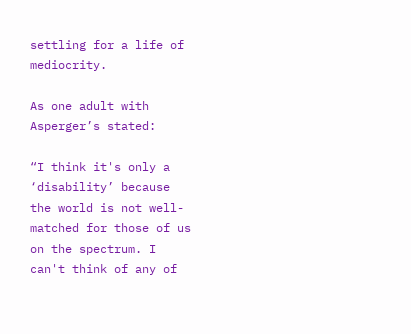settling for a life of mediocrity.

As one adult with Asperger’s stated:

“I think it's only a ‘disability’ because the world is not well-matched for those of us on the spectrum. I can't think of any of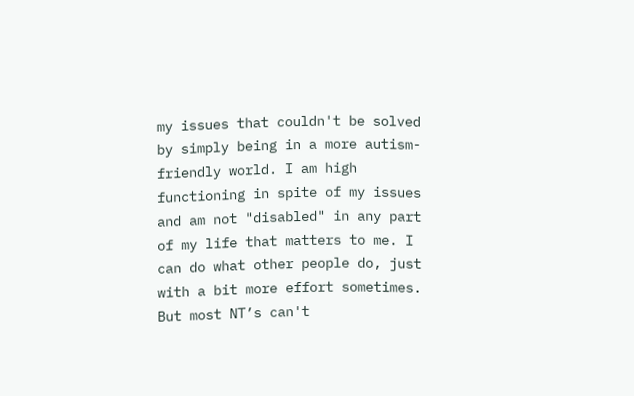my issues that couldn't be solved by simply being in a more autism-friendly world. I am high functioning in spite of my issues and am not "disabled" in any part of my life that matters to me. I can do what other people do, just with a bit more effort sometimes. But most NT’s can't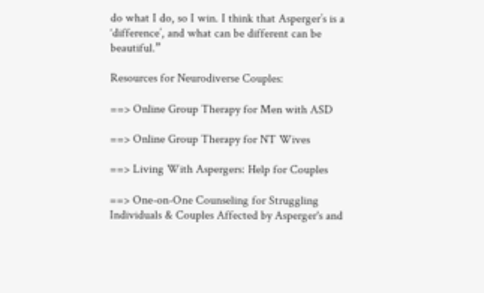do what I do, so I win. I think that Asperger’s is a ‘difference’, and what can be different can be beautiful.”

Resources for Neurodiverse Couples:

==> Online Group Therapy for Men with ASD

==> Online Group Therapy for NT Wives

==> Living With Aspergers: Help for Couples

==> One-on-One Counseling for Struggling Individuals & Couples Affected by Asperger's and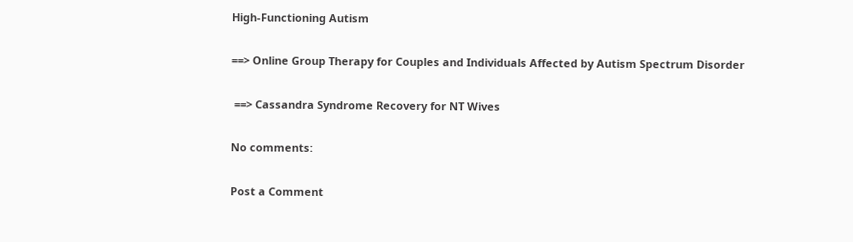High-Functioning Autism

==> Online Group Therapy for Couples and Individuals Affected by Autism Spectrum Disorder

 ==> Cassandra Syndrome Recovery for NT Wives

No comments:

Post a Comment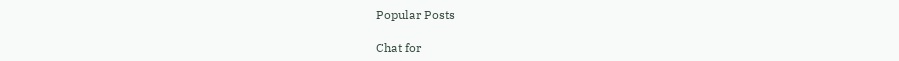Popular Posts

Chat for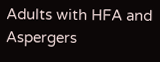Adults with HFA and Aspergers